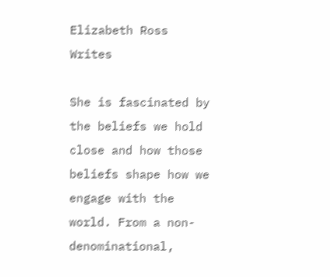Elizabeth Ross Writes

She is fascinated by the beliefs we hold close and how those beliefs shape how we engage with the world. From a non-denominational,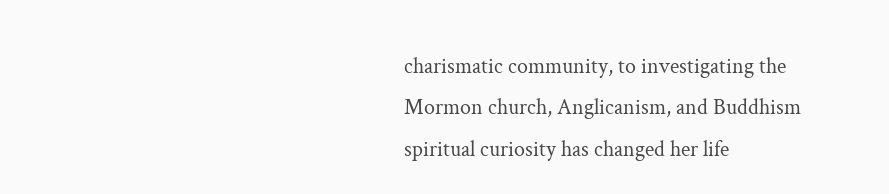charismatic community, to investigating the Mormon church, Anglicanism, and Buddhism spiritual curiosity has changed her life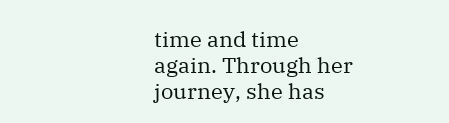time and time again. Through her journey, she has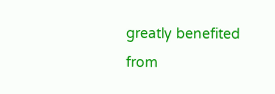greatly benefited from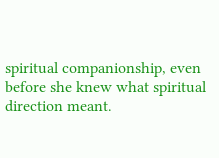spiritual companionship, even before she knew what spiritual direction meant.